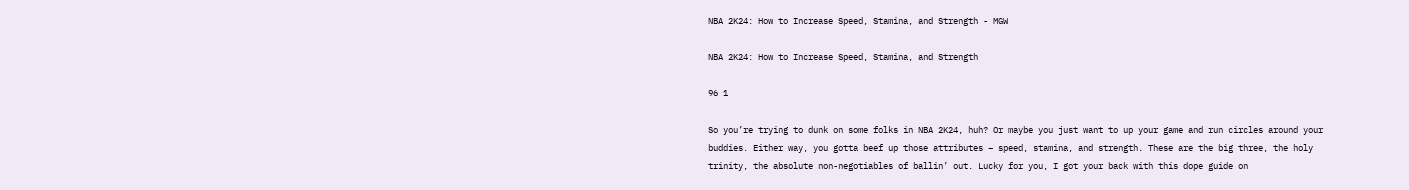NBA 2K24: How to Increase Speed, Stamina, and Strength - MGW

NBA 2K24: How to Increase Speed, Stamina, and Strength

96 1

So you’re trying to dunk on some folks in NBA 2K24, huh? Or maybe you just want to up your game and run circles around your buddies. Either way, you gotta beef up those attributes – speed, stamina, and strength. These are the big three, the holy trinity, the absolute non-negotiables of ballin’ out. Lucky for you, I got your back with this dope guide on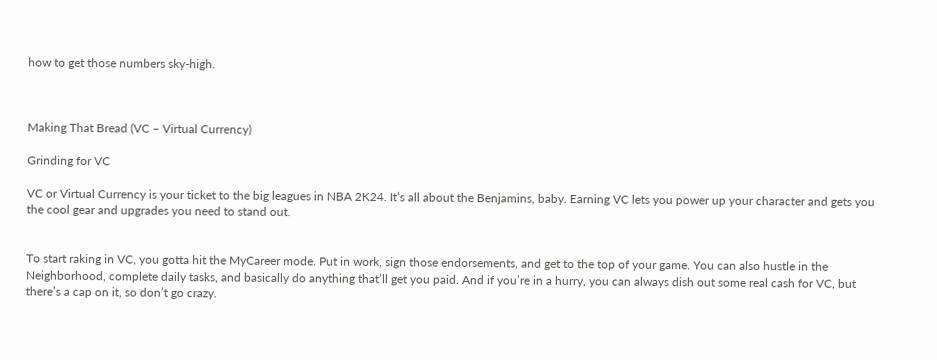how to get those numbers sky-high.



Making That Bread (VC – Virtual Currency)

Grinding for VC

VC or Virtual Currency is your ticket to the big leagues in NBA 2K24. It’s all about the Benjamins, baby. Earning VC lets you power up your character and gets you the cool gear and upgrades you need to stand out.


To start raking in VC, you gotta hit the MyCareer mode. Put in work, sign those endorsements, and get to the top of your game. You can also hustle in the Neighborhood, complete daily tasks, and basically do anything that’ll get you paid. And if you’re in a hurry, you can always dish out some real cash for VC, but there’s a cap on it, so don’t go crazy.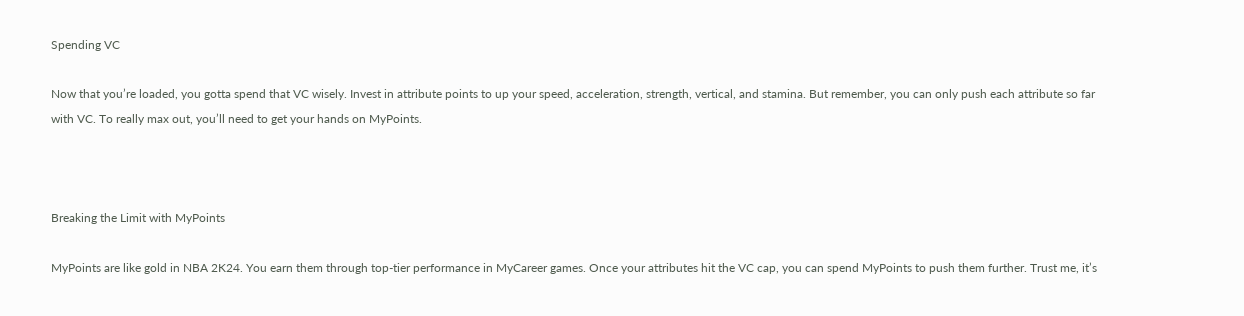Spending VC

Now that you’re loaded, you gotta spend that VC wisely. Invest in attribute points to up your speed, acceleration, strength, vertical, and stamina. But remember, you can only push each attribute so far with VC. To really max out, you’ll need to get your hands on MyPoints.



Breaking the Limit with MyPoints

MyPoints are like gold in NBA 2K24. You earn them through top-tier performance in MyCareer games. Once your attributes hit the VC cap, you can spend MyPoints to push them further. Trust me, it’s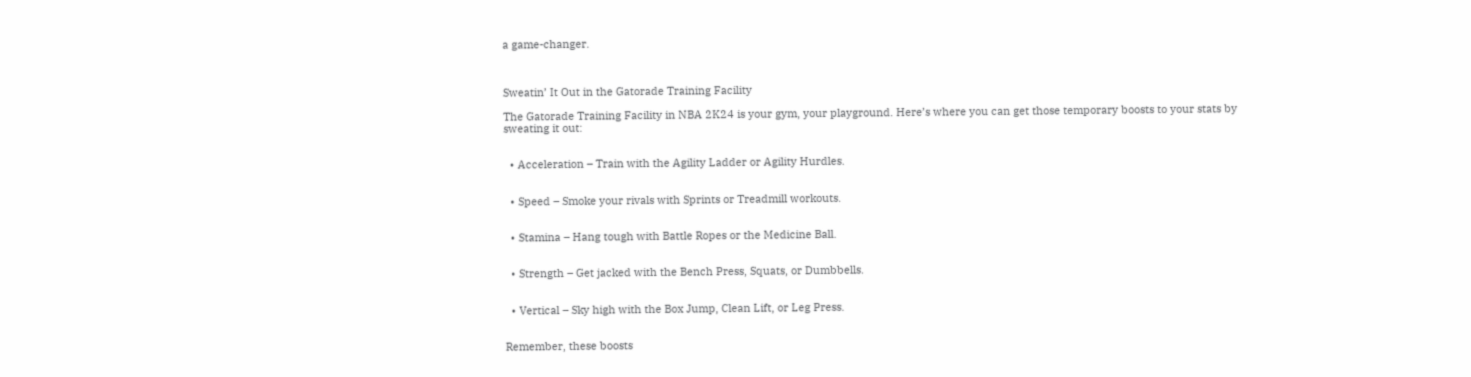a game-changer.



Sweatin’ It Out in the Gatorade Training Facility

The Gatorade Training Facility in NBA 2K24 is your gym, your playground. Here’s where you can get those temporary boosts to your stats by sweating it out:


  • Acceleration – Train with the Agility Ladder or Agility Hurdles.


  • Speed – Smoke your rivals with Sprints or Treadmill workouts.


  • Stamina – Hang tough with Battle Ropes or the Medicine Ball.


  • Strength – Get jacked with the Bench Press, Squats, or Dumbbells.


  • Vertical – Sky high with the Box Jump, Clean Lift, or Leg Press.


Remember, these boosts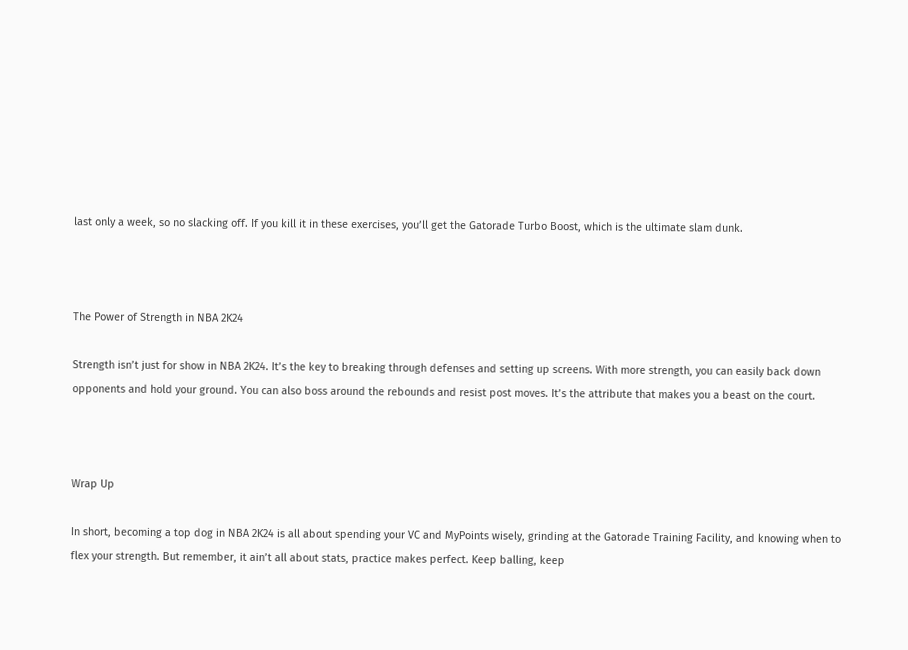last only a week, so no slacking off. If you kill it in these exercises, you’ll get the Gatorade Turbo Boost, which is the ultimate slam dunk.



The Power of Strength in NBA 2K24

Strength isn’t just for show in NBA 2K24. It’s the key to breaking through defenses and setting up screens. With more strength, you can easily back down opponents and hold your ground. You can also boss around the rebounds and resist post moves. It’s the attribute that makes you a beast on the court.



Wrap Up

In short, becoming a top dog in NBA 2K24 is all about spending your VC and MyPoints wisely, grinding at the Gatorade Training Facility, and knowing when to flex your strength. But remember, it ain’t all about stats, practice makes perfect. Keep balling, keep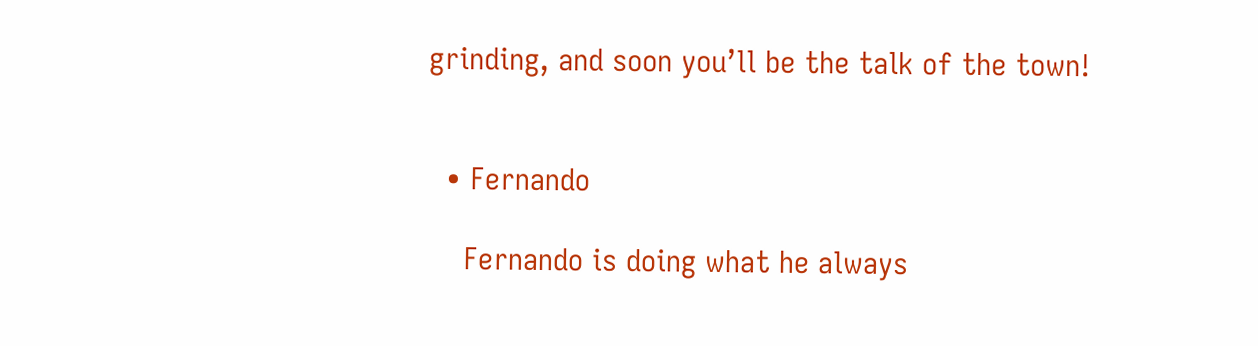grinding, and soon you’ll be the talk of the town!


  • Fernando

    Fernando is doing what he always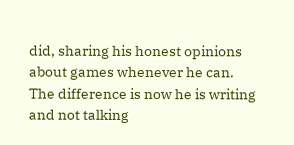did, sharing his honest opinions about games whenever he can. The difference is now he is writing and not talking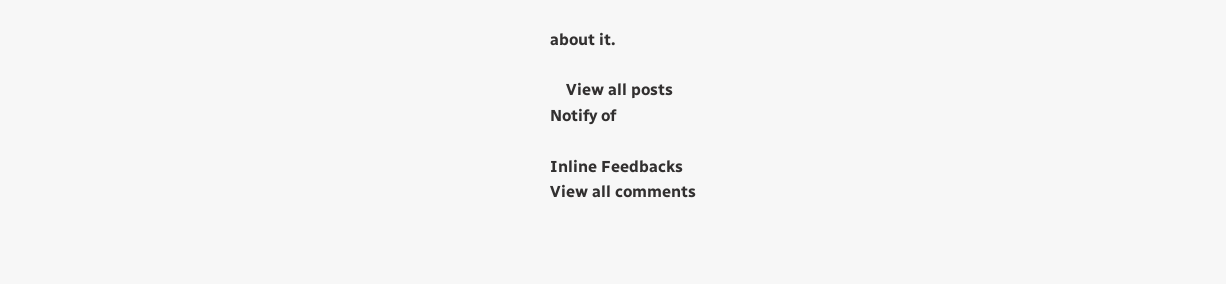about it.

    View all posts
Notify of

Inline Feedbacks
View all comments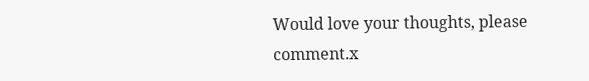Would love your thoughts, please comment.x